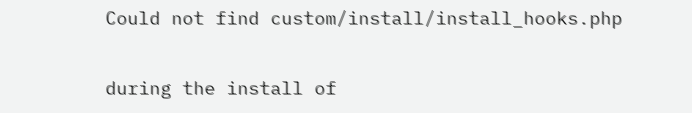Could not find custom/install/install_hooks.php


during the install of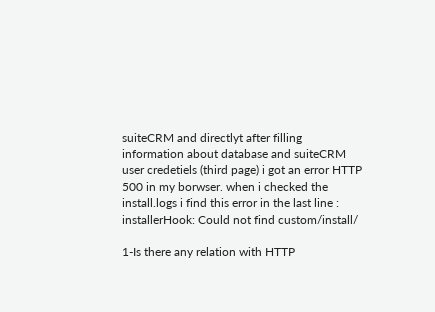suiteCRM and directlyt after filling information about database and suiteCRM user credetiels (third page) i got an error HTTP 500 in my borwser. when i checked the install.logs i find this error in the last line : installerHook: Could not find custom/install/

1-Is there any relation with HTTP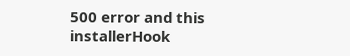500 error and this installerHook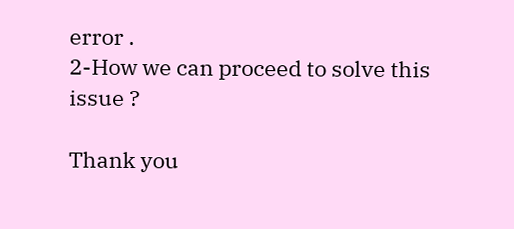error .
2-How we can proceed to solve this issue ?

Thank you